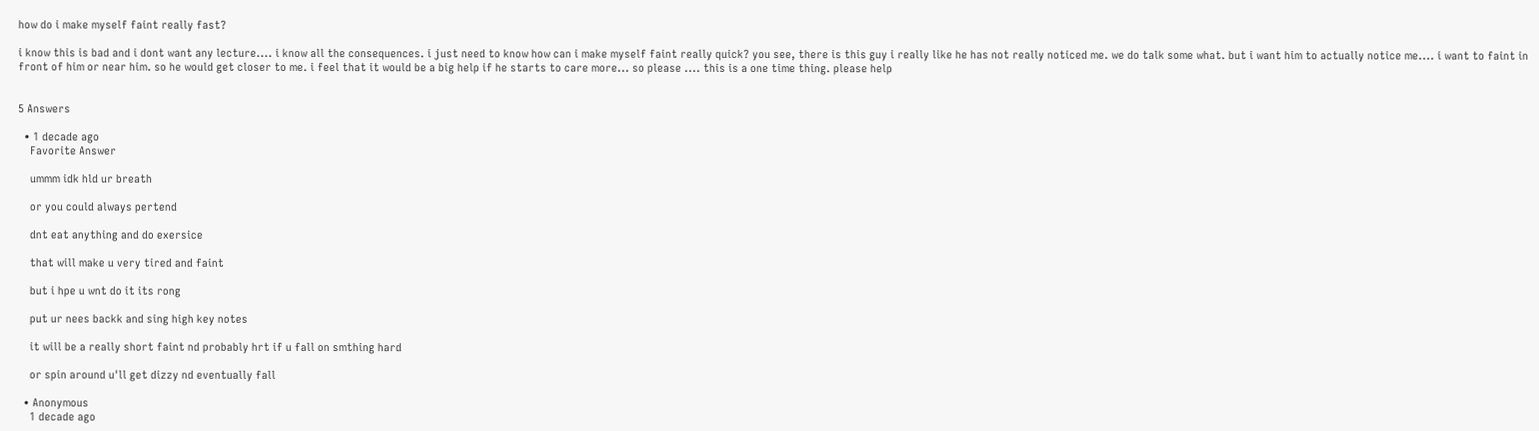how do i make myself faint really fast?

i know this is bad and i dont want any lecture.... i know all the consequences. i just need to know how can i make myself faint really quick? you see, there is this guy i really like he has not really noticed me. we do talk some what. but i want him to actually notice me.... i want to faint in front of him or near him. so he would get closer to me. i feel that it would be a big help if he starts to care more... so please .... this is a one time thing. please help


5 Answers

  • 1 decade ago
    Favorite Answer

    ummm idk hld ur breath

    or you could always pertend

    dnt eat anything and do exersice

    that will make u very tired and faint

    but i hpe u wnt do it its rong

    put ur nees backk and sing high key notes

    it will be a really short faint nd probably hrt if u fall on smthing hard

    or spin around u'll get dizzy nd eventually fall

  • Anonymous
    1 decade ago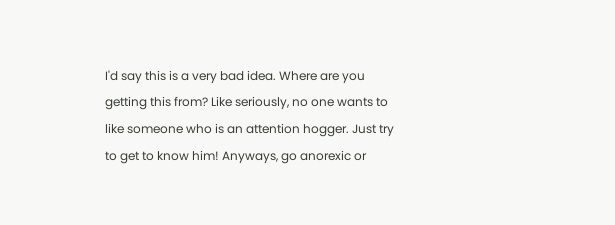I'd say this is a very bad idea. Where are you getting this from? Like seriously, no one wants to like someone who is an attention hogger. Just try to get to know him! Anyways, go anorexic or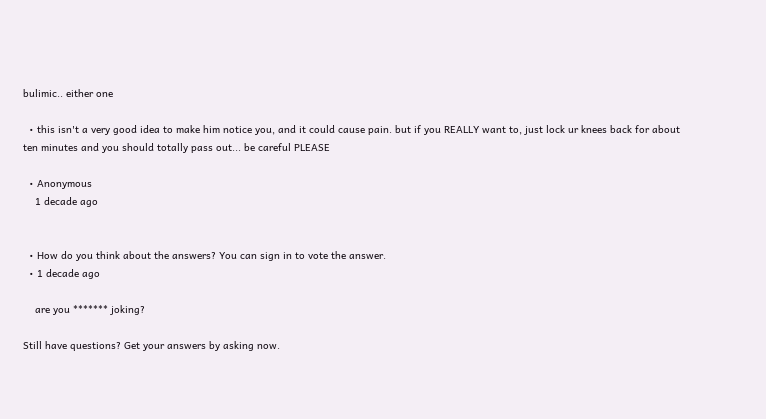bulimic.. either one

  • this isn't a very good idea to make him notice you, and it could cause pain. but if you REALLY want to, just lock ur knees back for about ten minutes and you should totally pass out... be careful PLEASE

  • Anonymous
    1 decade ago


  • How do you think about the answers? You can sign in to vote the answer.
  • 1 decade ago

    are you ******* joking?

Still have questions? Get your answers by asking now.